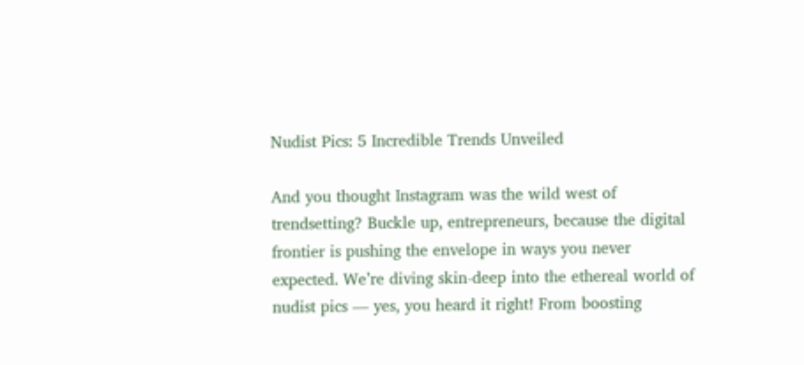Nudist Pics: 5 Incredible Trends Unveiled

And you thought Instagram was the wild west of trendsetting? Buckle up, entrepreneurs, because the digital frontier is pushing the envelope in ways you never expected. We’re diving skin-deep into the ethereal world of nudist pics — yes, you heard it right! From boosting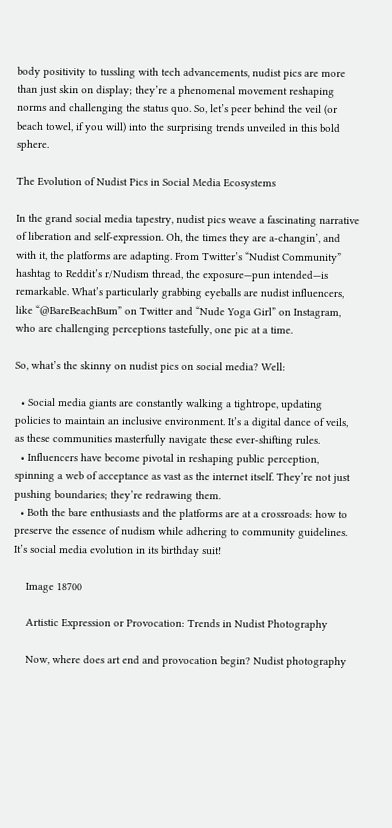body positivity to tussling with tech advancements, nudist pics are more than just skin on display; they’re a phenomenal movement reshaping norms and challenging the status quo. So, let’s peer behind the veil (or beach towel, if you will) into the surprising trends unveiled in this bold sphere.

The Evolution of Nudist Pics in Social Media Ecosystems

In the grand social media tapestry, nudist pics weave a fascinating narrative of liberation and self-expression. Oh, the times they are a-changin’, and with it, the platforms are adapting. From Twitter’s “Nudist Community” hashtag to Reddit’s r/Nudism thread, the exposure—pun intended—is remarkable. What’s particularly grabbing eyeballs are nudist influencers, like “@BareBeachBum” on Twitter and “Nude Yoga Girl” on Instagram, who are challenging perceptions tastefully, one pic at a time.

So, what’s the skinny on nudist pics on social media? Well:

  • Social media giants are constantly walking a tightrope, updating policies to maintain an inclusive environment. It’s a digital dance of veils, as these communities masterfully navigate these ever-shifting rules.
  • Influencers have become pivotal in reshaping public perception, spinning a web of acceptance as vast as the internet itself. They’re not just pushing boundaries; they’re redrawing them.
  • Both the bare enthusiasts and the platforms are at a crossroads: how to preserve the essence of nudism while adhering to community guidelines. It’s social media evolution in its birthday suit!

    Image 18700

    Artistic Expression or Provocation: Trends in Nudist Photography

    Now, where does art end and provocation begin? Nudist photography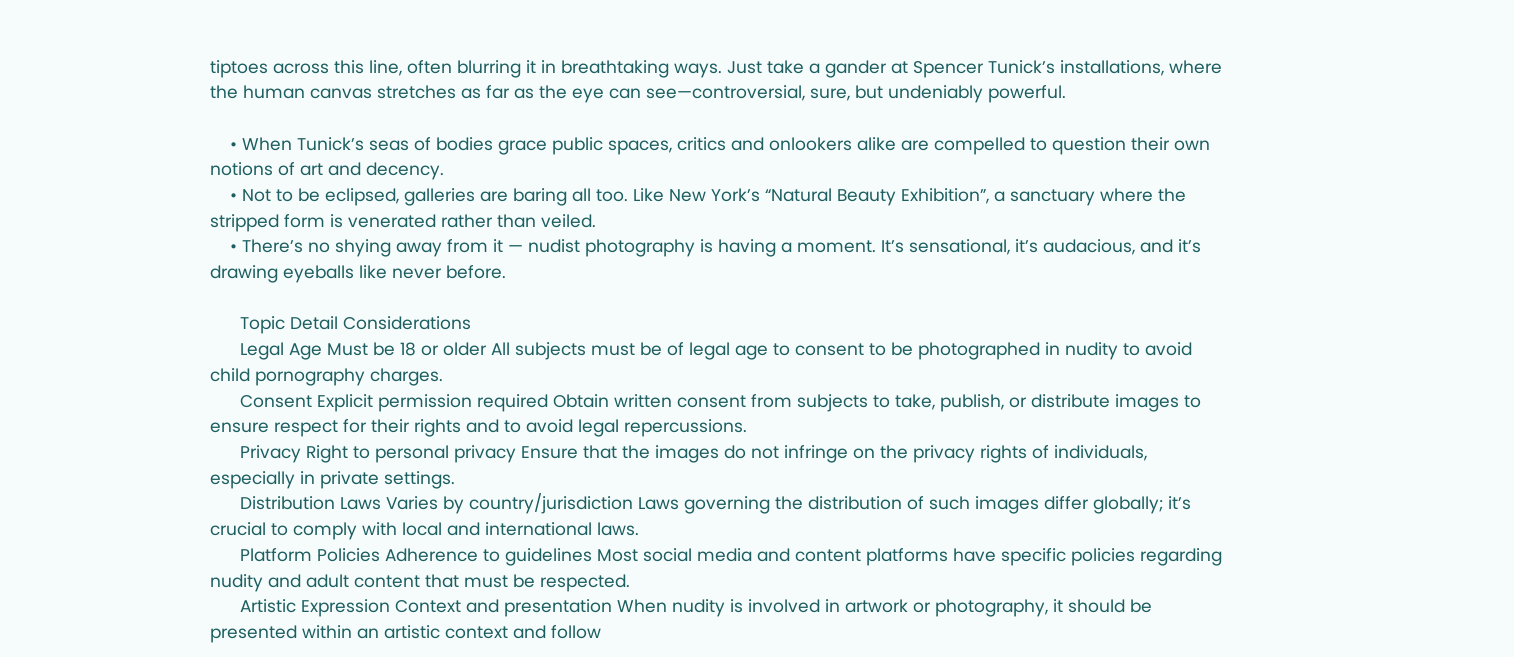tiptoes across this line, often blurring it in breathtaking ways. Just take a gander at Spencer Tunick’s installations, where the human canvas stretches as far as the eye can see—controversial, sure, but undeniably powerful.

    • When Tunick’s seas of bodies grace public spaces, critics and onlookers alike are compelled to question their own notions of art and decency.
    • Not to be eclipsed, galleries are baring all too. Like New York’s “Natural Beauty Exhibition”, a sanctuary where the stripped form is venerated rather than veiled.
    • There’s no shying away from it — nudist photography is having a moment. It’s sensational, it’s audacious, and it’s drawing eyeballs like never before.

      Topic Detail Considerations
      Legal Age Must be 18 or older All subjects must be of legal age to consent to be photographed in nudity to avoid child pornography charges.
      Consent Explicit permission required Obtain written consent from subjects to take, publish, or distribute images to ensure respect for their rights and to avoid legal repercussions.
      Privacy Right to personal privacy Ensure that the images do not infringe on the privacy rights of individuals, especially in private settings.
      Distribution Laws Varies by country/jurisdiction Laws governing the distribution of such images differ globally; it’s crucial to comply with local and international laws.
      Platform Policies Adherence to guidelines Most social media and content platforms have specific policies regarding nudity and adult content that must be respected.
      Artistic Expression Context and presentation When nudity is involved in artwork or photography, it should be presented within an artistic context and follow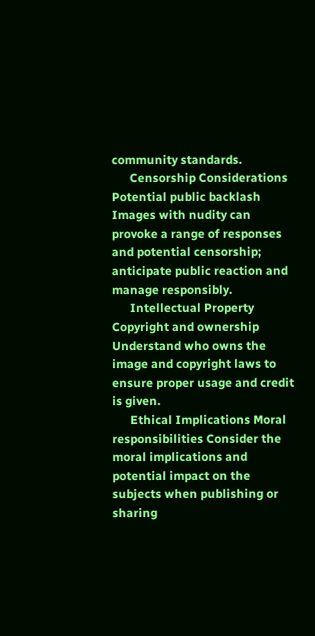community standards.
      Censorship Considerations Potential public backlash Images with nudity can provoke a range of responses and potential censorship; anticipate public reaction and manage responsibly.
      Intellectual Property Copyright and ownership Understand who owns the image and copyright laws to ensure proper usage and credit is given.
      Ethical Implications Moral responsibilities Consider the moral implications and potential impact on the subjects when publishing or sharing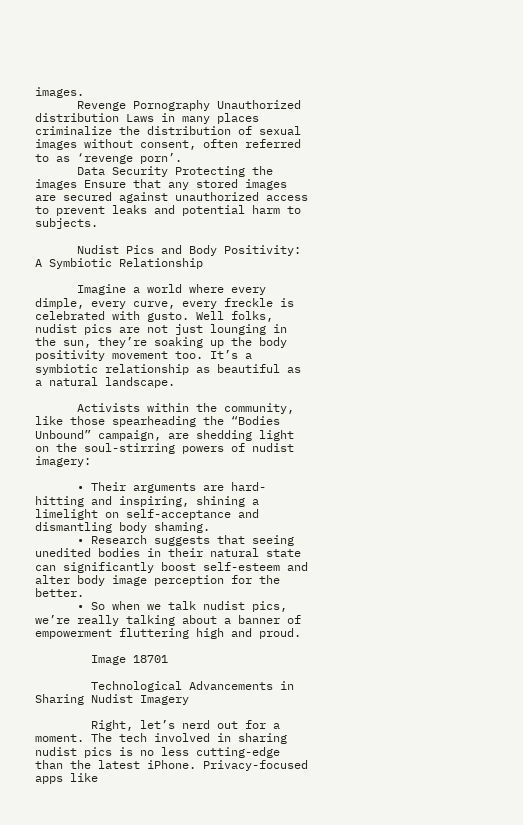images.
      Revenge Pornography Unauthorized distribution Laws in many places criminalize the distribution of sexual images without consent, often referred to as ‘revenge porn’.
      Data Security Protecting the images Ensure that any stored images are secured against unauthorized access to prevent leaks and potential harm to subjects.

      Nudist Pics and Body Positivity: A Symbiotic Relationship

      Imagine a world where every dimple, every curve, every freckle is celebrated with gusto. Well folks, nudist pics are not just lounging in the sun, they’re soaking up the body positivity movement too. It’s a symbiotic relationship as beautiful as a natural landscape.

      Activists within the community, like those spearheading the “Bodies Unbound” campaign, are shedding light on the soul-stirring powers of nudist imagery:

      • Their arguments are hard-hitting and inspiring, shining a limelight on self-acceptance and dismantling body shaming.
      • Research suggests that seeing unedited bodies in their natural state can significantly boost self-esteem and alter body image perception for the better.
      • So when we talk nudist pics, we’re really talking about a banner of empowerment fluttering high and proud.

        Image 18701

        Technological Advancements in Sharing Nudist Imagery

        Right, let’s nerd out for a moment. The tech involved in sharing nudist pics is no less cutting-edge than the latest iPhone. Privacy-focused apps like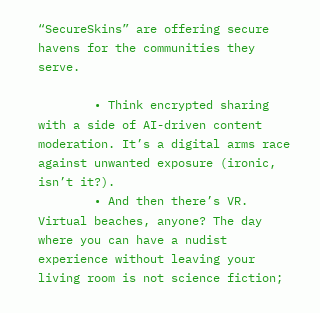“SecureSkins” are offering secure havens for the communities they serve.

        • Think encrypted sharing with a side of AI-driven content moderation. It’s a digital arms race against unwanted exposure (ironic, isn’t it?).
        • And then there’s VR. Virtual beaches, anyone? The day where you can have a nudist experience without leaving your living room is not science fiction;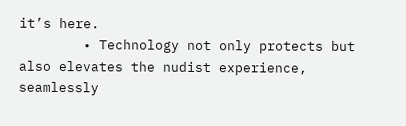it’s here.
        • Technology not only protects but also elevates the nudist experience, seamlessly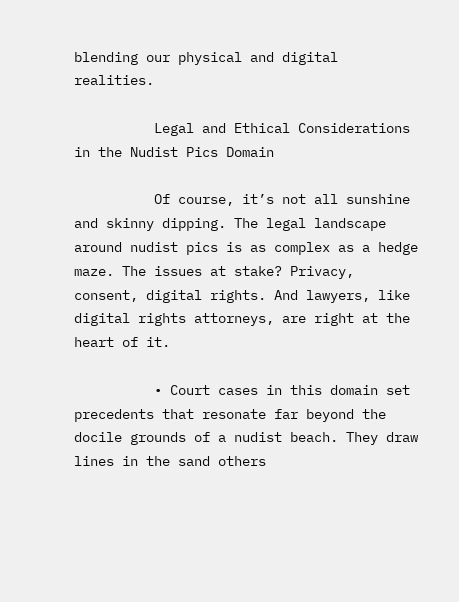blending our physical and digital realities.

          Legal and Ethical Considerations in the Nudist Pics Domain

          Of course, it’s not all sunshine and skinny dipping. The legal landscape around nudist pics is as complex as a hedge maze. The issues at stake? Privacy, consent, digital rights. And lawyers, like digital rights attorneys, are right at the heart of it.

          • Court cases in this domain set precedents that resonate far beyond the docile grounds of a nudist beach. They draw lines in the sand others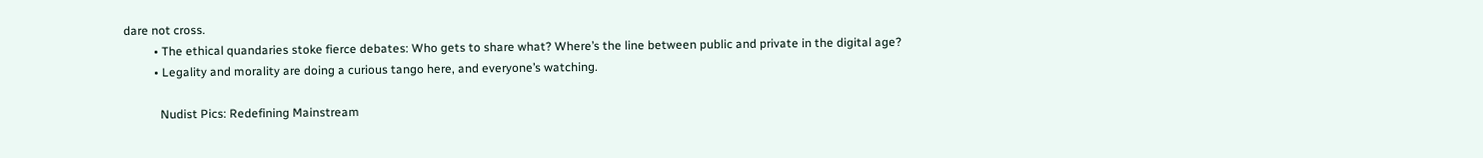dare not cross.
          • The ethical quandaries stoke fierce debates: Who gets to share what? Where’s the line between public and private in the digital age?
          • Legality and morality are doing a curious tango here, and everyone’s watching.

            Nudist Pics: Redefining Mainstream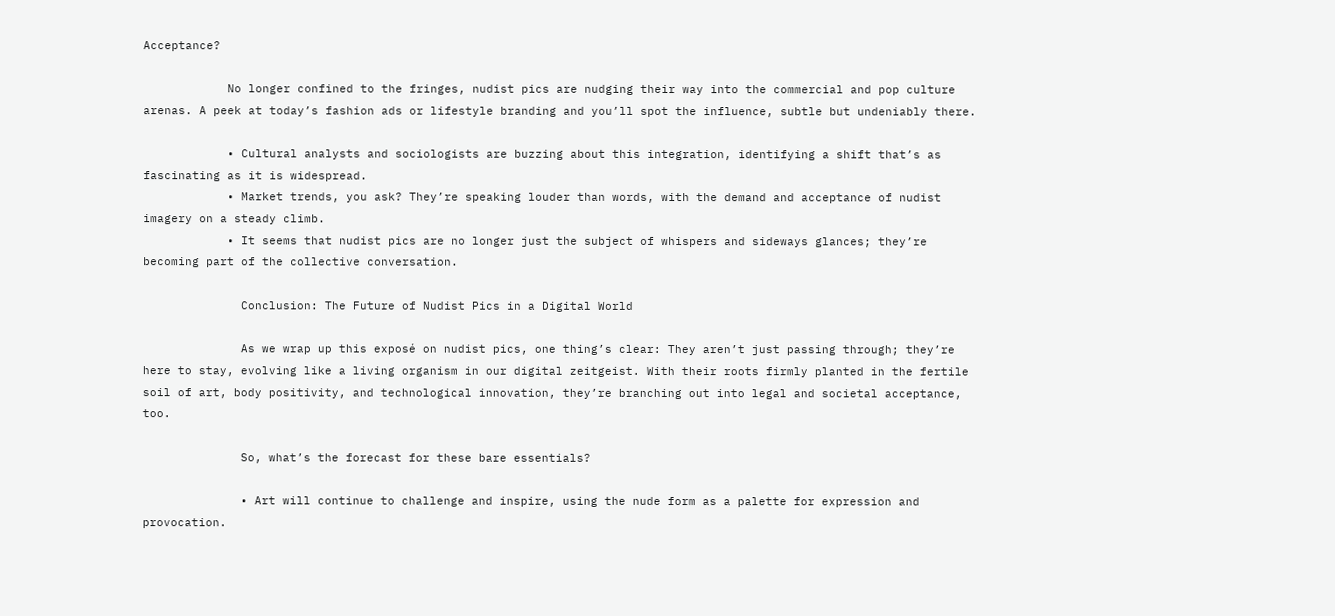Acceptance?

            No longer confined to the fringes, nudist pics are nudging their way into the commercial and pop culture arenas. A peek at today’s fashion ads or lifestyle branding and you’ll spot the influence, subtle but undeniably there.

            • Cultural analysts and sociologists are buzzing about this integration, identifying a shift that’s as fascinating as it is widespread.
            • Market trends, you ask? They’re speaking louder than words, with the demand and acceptance of nudist imagery on a steady climb.
            • It seems that nudist pics are no longer just the subject of whispers and sideways glances; they’re becoming part of the collective conversation.

              Conclusion: The Future of Nudist Pics in a Digital World

              As we wrap up this exposé on nudist pics, one thing’s clear: They aren’t just passing through; they’re here to stay, evolving like a living organism in our digital zeitgeist. With their roots firmly planted in the fertile soil of art, body positivity, and technological innovation, they’re branching out into legal and societal acceptance, too.

              So, what’s the forecast for these bare essentials?

              • Art will continue to challenge and inspire, using the nude form as a palette for expression and provocation.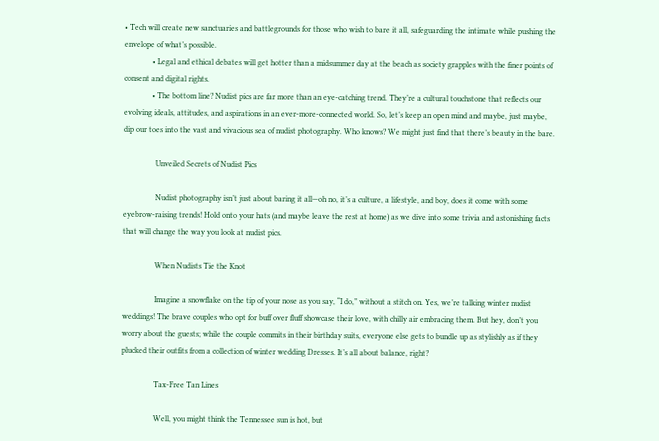• Tech will create new sanctuaries and battlegrounds for those who wish to bare it all, safeguarding the intimate while pushing the envelope of what’s possible.
              • Legal and ethical debates will get hotter than a midsummer day at the beach as society grapples with the finer points of consent and digital rights.
              • The bottom line? Nudist pics are far more than an eye-catching trend. They’re a cultural touchstone that reflects our evolving ideals, attitudes, and aspirations in an ever-more-connected world. So, let’s keep an open mind and maybe, just maybe, dip our toes into the vast and vivacious sea of nudist photography. Who knows? We might just find that there’s beauty in the bare.

                Unveiled Secrets of Nudist Pics

                Nudist photography isn’t just about baring it all—oh no, it’s a culture, a lifestyle, and boy, does it come with some eyebrow-raising trends! Hold onto your hats (and maybe leave the rest at home) as we dive into some trivia and astonishing facts that will change the way you look at nudist pics.

                When Nudists Tie the Knot

                Imagine a snowflake on the tip of your nose as you say, “I do,” without a stitch on. Yes, we’re talking winter nudist weddings! The brave couples who opt for buff over fluff showcase their love, with chilly air embracing them. But hey, don’t you worry about the guests; while the couple commits in their birthday suits, everyone else gets to bundle up as stylishly as if they plucked their outfits from a collection of winter wedding Dresses. It’s all about balance, right?

                Tax-Free Tan Lines

                Well, you might think the Tennessee sun is hot, but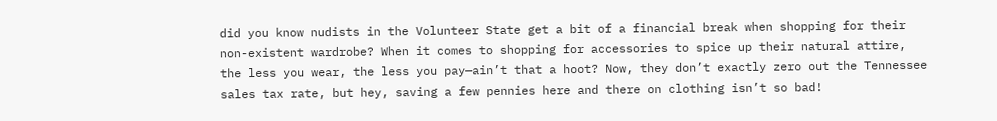did you know nudists in the Volunteer State get a bit of a financial break when shopping for their non-existent wardrobe? When it comes to shopping for accessories to spice up their natural attire, the less you wear, the less you pay—ain’t that a hoot? Now, they don’t exactly zero out the Tennessee sales tax rate, but hey, saving a few pennies here and there on clothing isn’t so bad!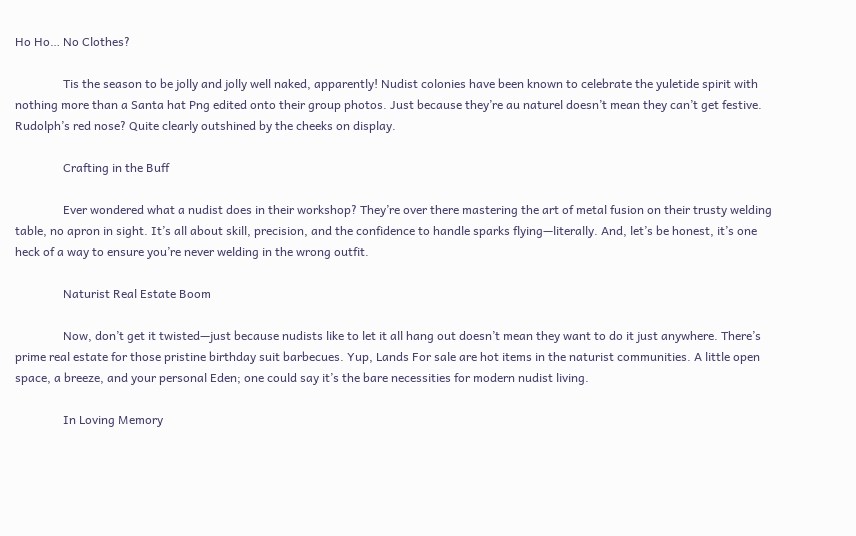Ho Ho… No Clothes?

                Tis the season to be jolly and jolly well naked, apparently! Nudist colonies have been known to celebrate the yuletide spirit with nothing more than a Santa hat Png edited onto their group photos. Just because they’re au naturel doesn’t mean they can’t get festive. Rudolph’s red nose? Quite clearly outshined by the cheeks on display.

                Crafting in the Buff

                Ever wondered what a nudist does in their workshop? They’re over there mastering the art of metal fusion on their trusty welding table, no apron in sight. It’s all about skill, precision, and the confidence to handle sparks flying—literally. And, let’s be honest, it’s one heck of a way to ensure you’re never welding in the wrong outfit.

                Naturist Real Estate Boom

                Now, don’t get it twisted—just because nudists like to let it all hang out doesn’t mean they want to do it just anywhere. There’s prime real estate for those pristine birthday suit barbecues. Yup, Lands For sale are hot items in the naturist communities. A little open space, a breeze, and your personal Eden; one could say it’s the bare necessities for modern nudist living.

                In Loving Memory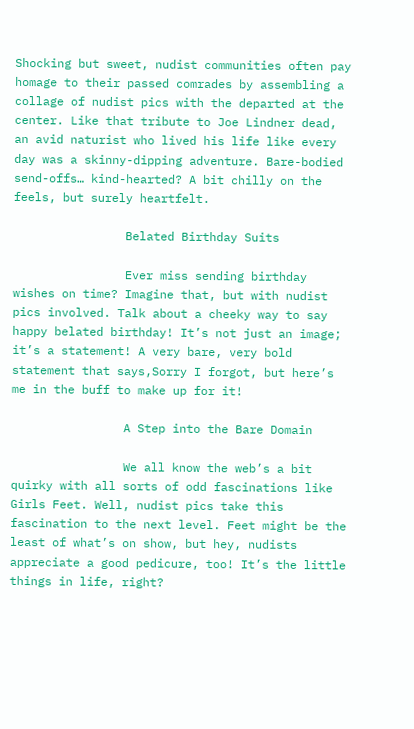Shocking but sweet, nudist communities often pay homage to their passed comrades by assembling a collage of nudist pics with the departed at the center. Like that tribute to Joe Lindner dead, an avid naturist who lived his life like every day was a skinny-dipping adventure. Bare-bodied send-offs… kind-hearted? A bit chilly on the feels, but surely heartfelt.

                Belated Birthday Suits

                Ever miss sending birthday wishes on time? Imagine that, but with nudist pics involved. Talk about a cheeky way to say happy belated birthday! It’s not just an image; it’s a statement! A very bare, very bold statement that says,Sorry I forgot, but here’s me in the buff to make up for it!

                A Step into the Bare Domain

                We all know the web’s a bit quirky with all sorts of odd fascinations like Girls Feet. Well, nudist pics take this fascination to the next level. Feet might be the least of what’s on show, but hey, nudists appreciate a good pedicure, too! It’s the little things in life, right?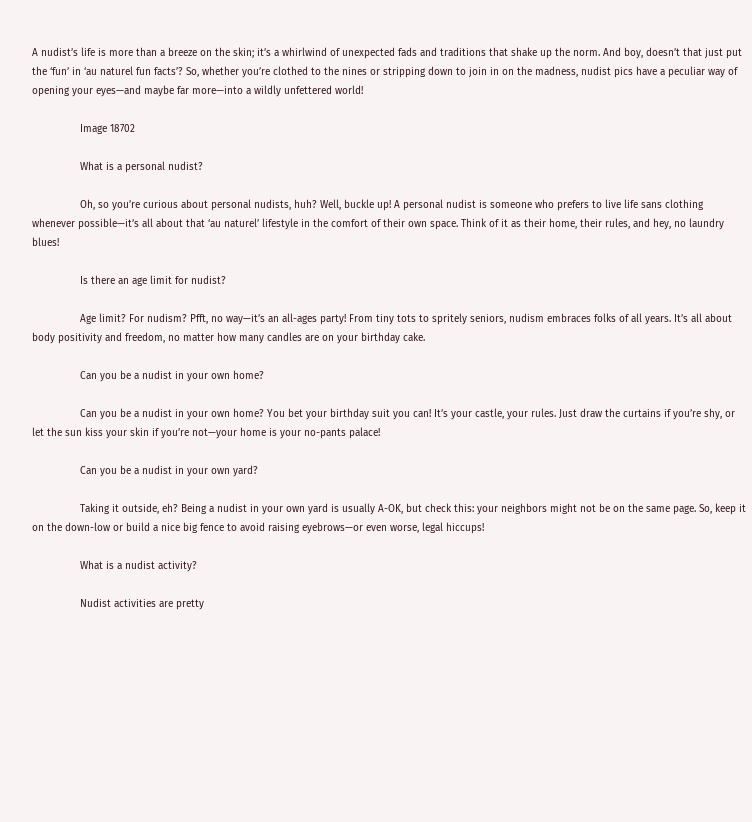A nudist’s life is more than a breeze on the skin; it’s a whirlwind of unexpected fads and traditions that shake up the norm. And boy, doesn’t that just put the ‘fun’ in ‘au naturel fun facts’? So, whether you’re clothed to the nines or stripping down to join in on the madness, nudist pics have a peculiar way of opening your eyes—and maybe far more—into a wildly unfettered world!

                Image 18702

                What is a personal nudist?

                Oh, so you’re curious about personal nudists, huh? Well, buckle up! A personal nudist is someone who prefers to live life sans clothing whenever possible—it’s all about that ‘au naturel’ lifestyle in the comfort of their own space. Think of it as their home, their rules, and hey, no laundry blues!

                Is there an age limit for nudist?

                Age limit? For nudism? Pfft, no way—it’s an all-ages party! From tiny tots to spritely seniors, nudism embraces folks of all years. It’s all about body positivity and freedom, no matter how many candles are on your birthday cake.

                Can you be a nudist in your own home?

                Can you be a nudist in your own home? You bet your birthday suit you can! It’s your castle, your rules. Just draw the curtains if you’re shy, or let the sun kiss your skin if you’re not—your home is your no-pants palace!

                Can you be a nudist in your own yard?

                Taking it outside, eh? Being a nudist in your own yard is usually A-OK, but check this: your neighbors might not be on the same page. So, keep it on the down-low or build a nice big fence to avoid raising eyebrows—or even worse, legal hiccups!

                What is a nudist activity?

                Nudist activities are pretty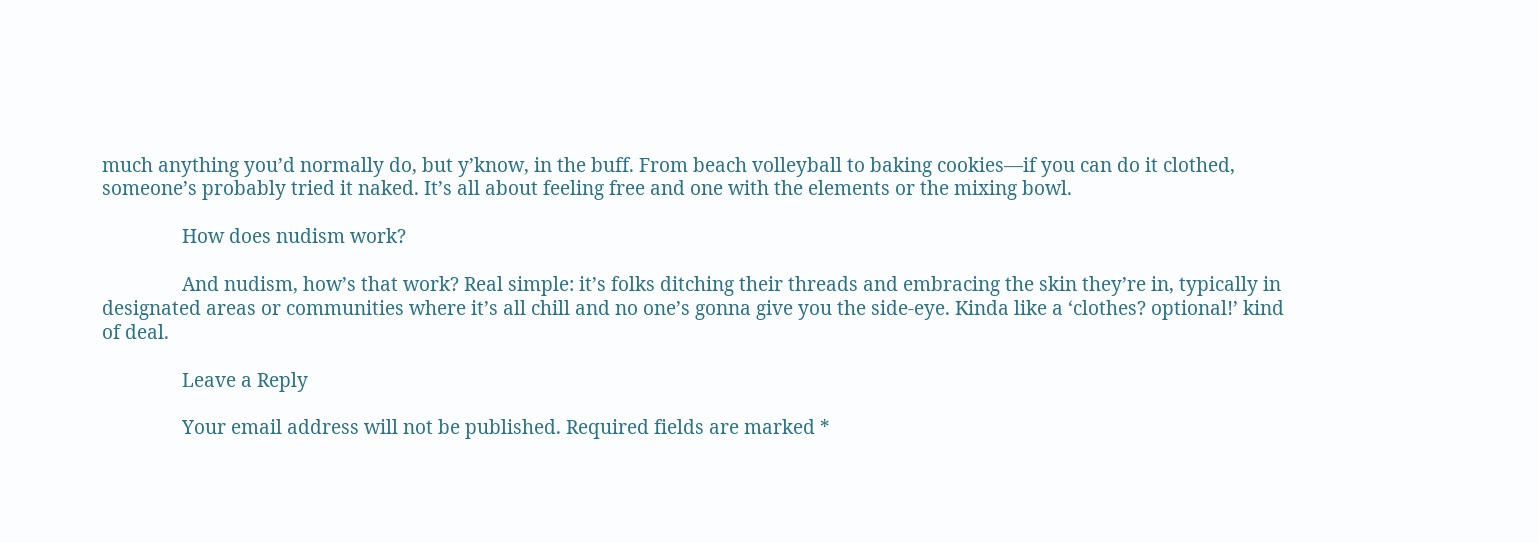much anything you’d normally do, but y’know, in the buff. From beach volleyball to baking cookies—if you can do it clothed, someone’s probably tried it naked. It’s all about feeling free and one with the elements or the mixing bowl.

                How does nudism work?

                And nudism, how’s that work? Real simple: it’s folks ditching their threads and embracing the skin they’re in, typically in designated areas or communities where it’s all chill and no one’s gonna give you the side-eye. Kinda like a ‘clothes? optional!’ kind of deal.

                Leave a Reply

                Your email address will not be published. Required fields are marked *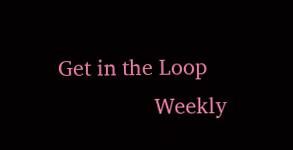Get in the Loop
                Weekly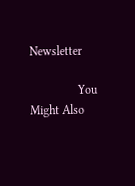Newsletter

                You Might Also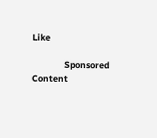Like

                Sponsored Content